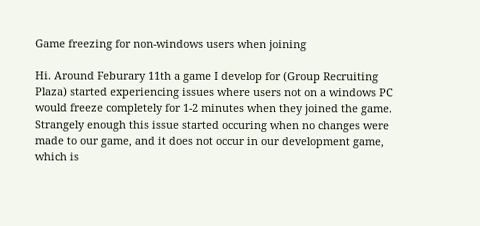Game freezing for non-windows users when joining

Hi. Around Feburary 11th a game I develop for (Group Recruiting Plaza) started experiencing issues where users not on a windows PC would freeze completely for 1-2 minutes when they joined the game. Strangely enough this issue started occuring when no changes were made to our game, and it does not occur in our development game, which is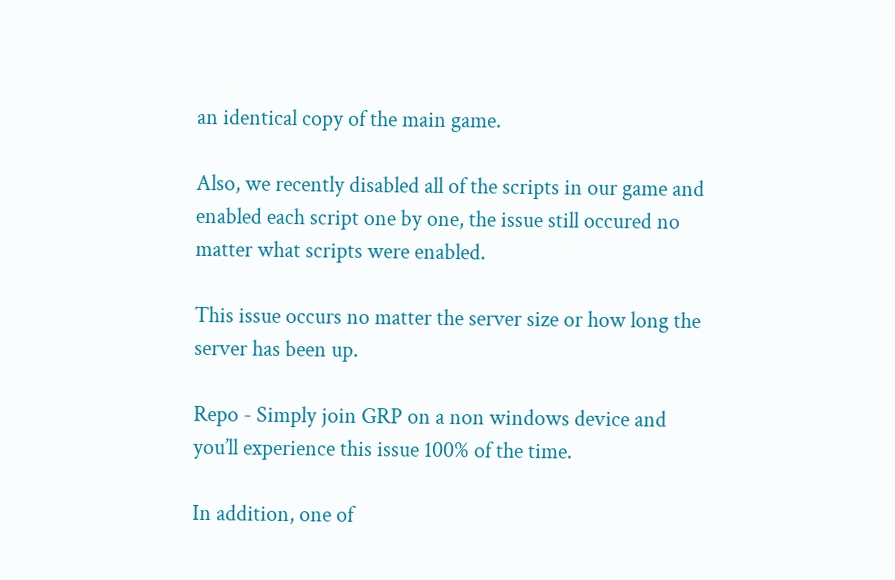an identical copy of the main game.

Also, we recently disabled all of the scripts in our game and enabled each script one by one, the issue still occured no matter what scripts were enabled.

This issue occurs no matter the server size or how long the server has been up.

Repo - Simply join GRP on a non windows device and you’ll experience this issue 100% of the time.

In addition, one of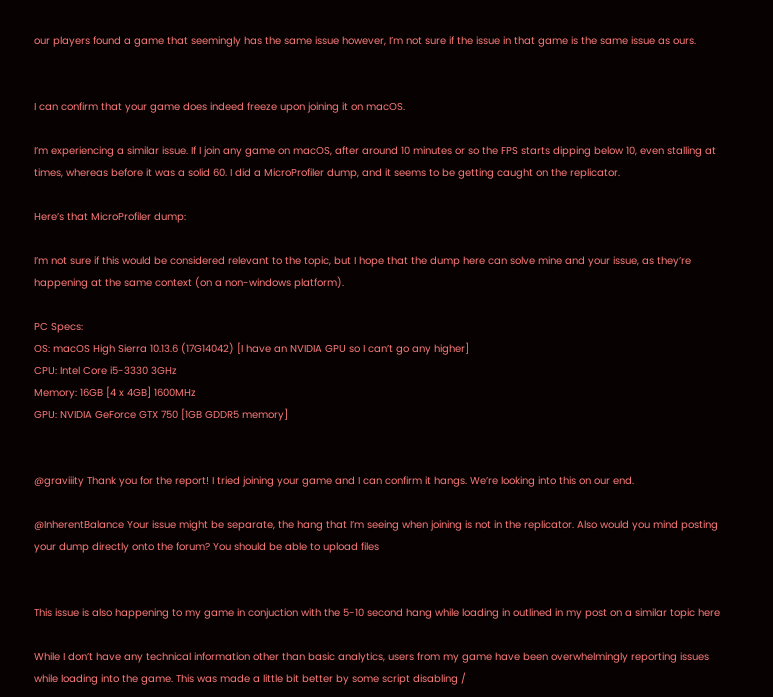our players found a game that seemingly has the same issue however, I’m not sure if the issue in that game is the same issue as ours.


I can confirm that your game does indeed freeze upon joining it on macOS.

I’m experiencing a similar issue. If I join any game on macOS, after around 10 minutes or so the FPS starts dipping below 10, even stalling at times, whereas before it was a solid 60. I did a MicroProfiler dump, and it seems to be getting caught on the replicator.

Here’s that MicroProfiler dump:

I’m not sure if this would be considered relevant to the topic, but I hope that the dump here can solve mine and your issue, as they’re happening at the same context (on a non-windows platform).

PC Specs:
OS: macOS High Sierra 10.13.6 (17G14042) [I have an NVIDIA GPU so I can’t go any higher]
CPU: Intel Core i5-3330 3GHz
Memory: 16GB [4 x 4GB] 1600MHz
GPU: NVIDIA GeForce GTX 750 [1GB GDDR5 memory]


@graviiity Thank you for the report! I tried joining your game and I can confirm it hangs. We’re looking into this on our end.

@InherentBalance Your issue might be separate, the hang that I’m seeing when joining is not in the replicator. Also would you mind posting your dump directly onto the forum? You should be able to upload files


This issue is also happening to my game in conjuction with the 5-10 second hang while loading in outlined in my post on a similar topic here

While I don’t have any technical information other than basic analytics, users from my game have been overwhelmingly reporting issues while loading into the game. This was made a little bit better by some script disabling /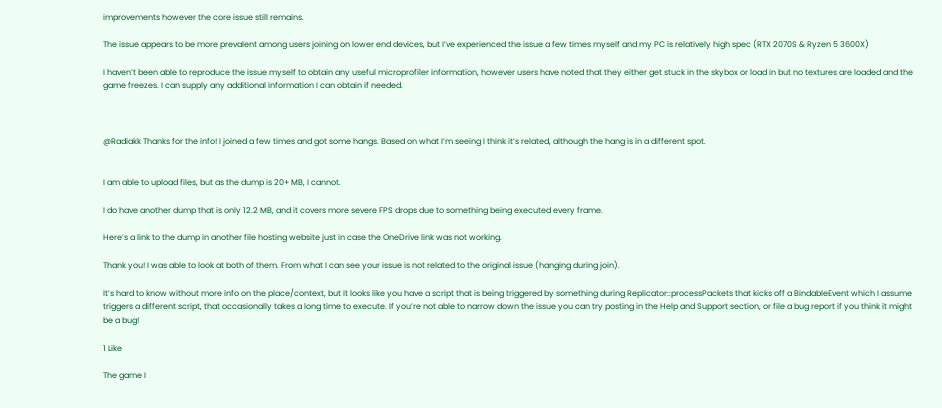improvements however the core issue still remains.

The issue appears to be more prevalent among users joining on lower end devices, but I’ve experienced the issue a few times myself and my PC is relatively high spec (RTX 2070S & Ryzen 5 3600X)

I haven’t been able to reproduce the issue myself to obtain any useful microprofiler information, however users have noted that they either get stuck in the skybox or load in but no textures are loaded and the game freezes. I can supply any additional information I can obtain if needed.



@Radiakk Thanks for the info! I joined a few times and got some hangs. Based on what I’m seeing I think it’s related, although the hang is in a different spot.


I am able to upload files, but as the dump is 20+ MB, I cannot.

I do have another dump that is only 12.2 MB, and it covers more severe FPS drops due to something being executed every frame.

Here’s a link to the dump in another file hosting website just in case the OneDrive link was not working.

Thank you! I was able to look at both of them. From what I can see your issue is not related to the original issue (hanging during join).

It’s hard to know without more info on the place/context, but it looks like you have a script that is being triggered by something during Replicator::processPackets that kicks off a BindableEvent which I assume triggers a different script, that occasionally takes a long time to execute. If you’re not able to narrow down the issue you can try posting in the Help and Support section, or file a bug report if you think it might be a bug!

1 Like

The game I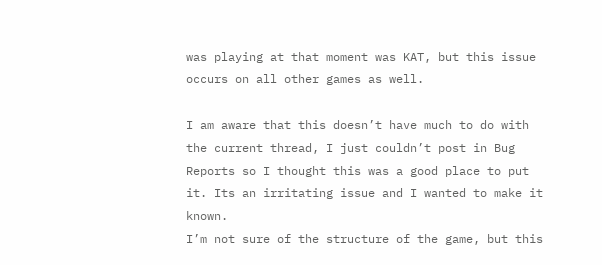was playing at that moment was KAT, but this issue occurs on all other games as well.

I am aware that this doesn’t have much to do with the current thread, I just couldn’t post in Bug Reports so I thought this was a good place to put it. Its an irritating issue and I wanted to make it known.
I’m not sure of the structure of the game, but this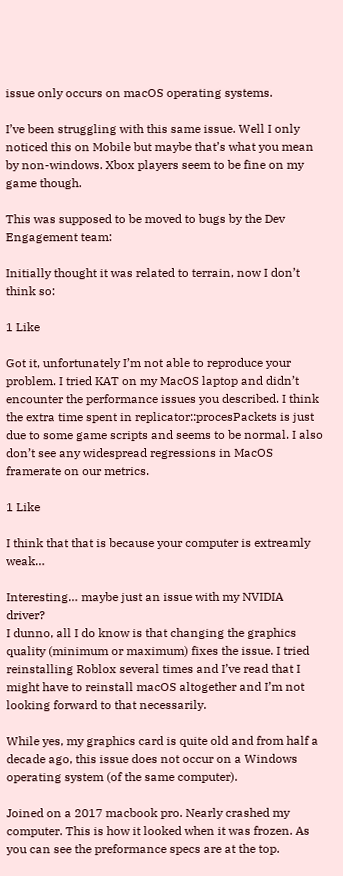issue only occurs on macOS operating systems.

I’ve been struggling with this same issue. Well I only noticed this on Mobile but maybe that’s what you mean by non-windows. Xbox players seem to be fine on my game though.

This was supposed to be moved to bugs by the Dev Engagement team:

Initially thought it was related to terrain, now I don’t think so:

1 Like

Got it, unfortunately I’m not able to reproduce your problem. I tried KAT on my MacOS laptop and didn’t encounter the performance issues you described. I think the extra time spent in replicator::procesPackets is just due to some game scripts and seems to be normal. I also don’t see any widespread regressions in MacOS framerate on our metrics.

1 Like

I think that that is because your computer is extreamly weak…

Interesting… maybe just an issue with my NVIDIA driver?
I dunno, all I do know is that changing the graphics quality (minimum or maximum) fixes the issue. I tried reinstalling Roblox several times and I’ve read that I might have to reinstall macOS altogether and I’m not looking forward to that necessarily.

While yes, my graphics card is quite old and from half a decade ago, this issue does not occur on a Windows operating system (of the same computer).

Joined on a 2017 macbook pro. Nearly crashed my computer. This is how it looked when it was frozen. As you can see the preformance specs are at the top.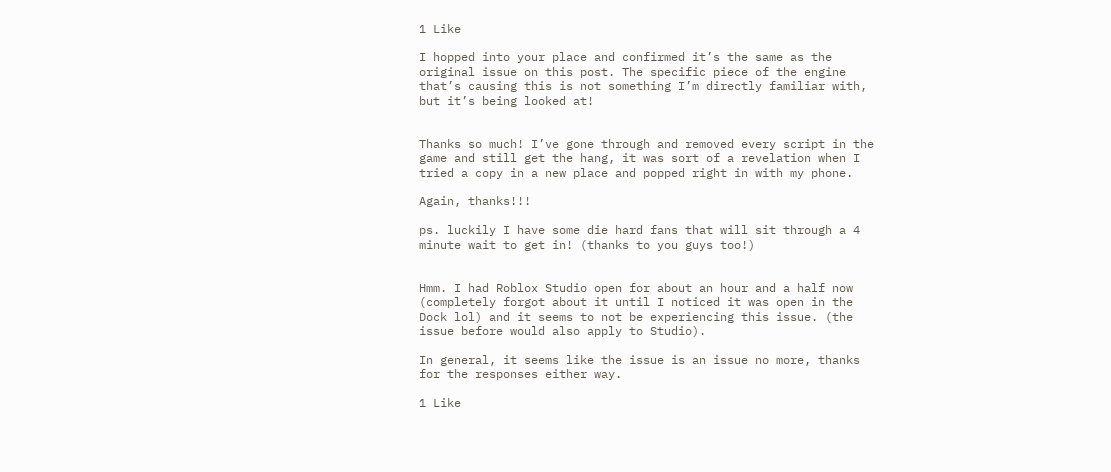1 Like

I hopped into your place and confirmed it’s the same as the original issue on this post. The specific piece of the engine that’s causing this is not something I’m directly familiar with, but it’s being looked at!


Thanks so much! I’ve gone through and removed every script in the game and still get the hang, it was sort of a revelation when I tried a copy in a new place and popped right in with my phone.

Again, thanks!!!

ps. luckily I have some die hard fans that will sit through a 4 minute wait to get in! (thanks to you guys too!)


Hmm. I had Roblox Studio open for about an hour and a half now (completely forgot about it until I noticed it was open in the Dock lol) and it seems to not be experiencing this issue. (the issue before would also apply to Studio).

In general, it seems like the issue is an issue no more, thanks for the responses either way.

1 Like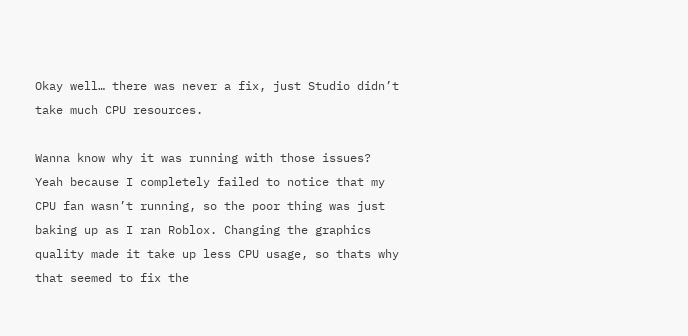Okay well… there was never a fix, just Studio didn’t take much CPU resources.

Wanna know why it was running with those issues?
Yeah because I completely failed to notice that my CPU fan wasn’t running, so the poor thing was just baking up as I ran Roblox. Changing the graphics quality made it take up less CPU usage, so thats why that seemed to fix the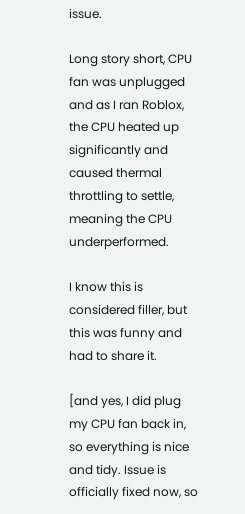issue.

Long story short, CPU fan was unplugged and as I ran Roblox, the CPU heated up significantly and caused thermal throttling to settle, meaning the CPU underperformed.

I know this is considered filler, but this was funny and had to share it.

[and yes, I did plug my CPU fan back in, so everything is nice and tidy. Issue is officially fixed now, so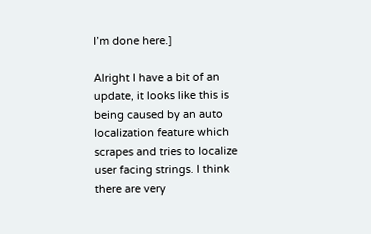I’m done here.]

Alright I have a bit of an update, it looks like this is being caused by an auto localization feature which scrapes and tries to localize user facing strings. I think there are very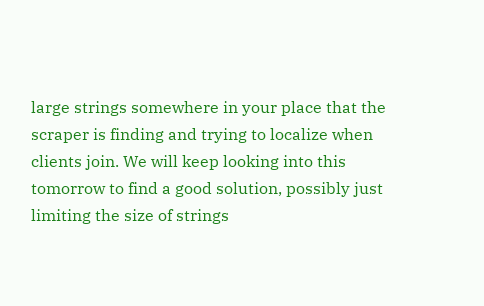large strings somewhere in your place that the scraper is finding and trying to localize when clients join. We will keep looking into this tomorrow to find a good solution, possibly just limiting the size of strings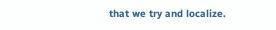that we try and localize.